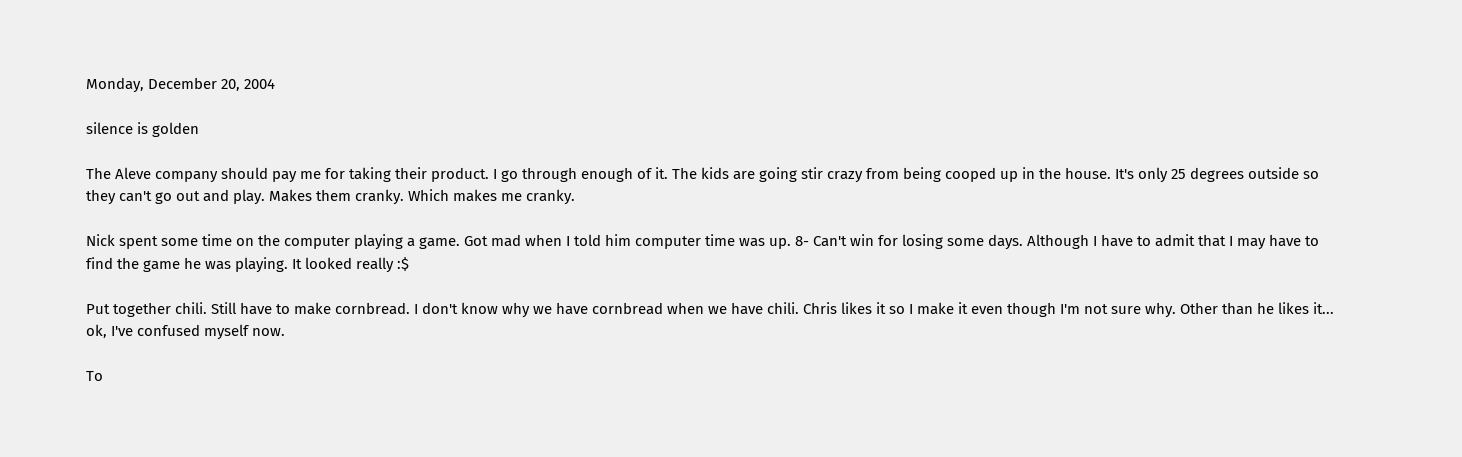Monday, December 20, 2004

silence is golden

The Aleve company should pay me for taking their product. I go through enough of it. The kids are going stir crazy from being cooped up in the house. It's only 25 degrees outside so they can't go out and play. Makes them cranky. Which makes me cranky.

Nick spent some time on the computer playing a game. Got mad when I told him computer time was up. 8- Can't win for losing some days. Although I have to admit that I may have to find the game he was playing. It looked really :$

Put together chili. Still have to make cornbread. I don't know why we have cornbread when we have chili. Chris likes it so I make it even though I'm not sure why. Other than he likes it... ok, I've confused myself now.

To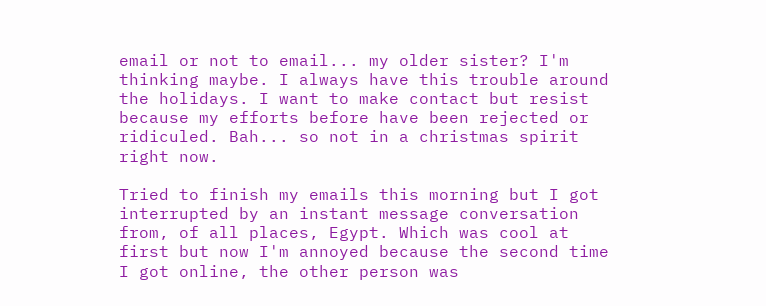email or not to email... my older sister? I'm thinking maybe. I always have this trouble around the holidays. I want to make contact but resist because my efforts before have been rejected or ridiculed. Bah... so not in a christmas spirit right now.

Tried to finish my emails this morning but I got interrupted by an instant message conversation from, of all places, Egypt. Which was cool at first but now I'm annoyed because the second time I got online, the other person was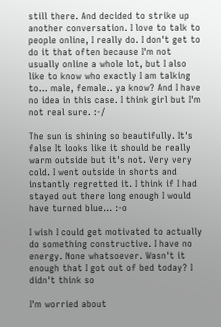still there. And decided to strike up another conversation. I love to talk to people online, I really do. I don't get to do it that often because I'm not usually online a whole lot, but I also like to know who exactly I am talking to... male, female.. ya know? And I have no idea in this case. I think girl but I'm not real sure. :-/

The sun is shining so beautifully. It's false It looks like it should be really warm outside but it's not. Very very cold. I went outside in shorts and instantly regretted it. I think if I had stayed out there long enough I would have turned blue... :-o

I wish I could get motivated to actually do something constructive. I have no energy. None whatsoever. Wasn't it enough that I got out of bed today? I didn't think so

I'm worried about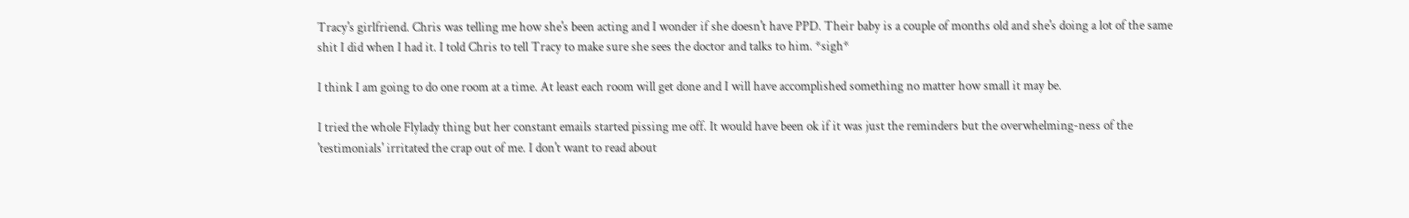Tracy's girlfriend. Chris was telling me how she's been acting and I wonder if she doesn't have PPD. Their baby is a couple of months old and she's doing a lot of the same shit I did when I had it. I told Chris to tell Tracy to make sure she sees the doctor and talks to him. *sigh*

I think I am going to do one room at a time. At least each room will get done and I will have accomplished something no matter how small it may be.

I tried the whole Flylady thing but her constant emails started pissing me off. It would have been ok if it was just the reminders but the overwhelming-ness of the 'testimonials' irritated the crap out of me. I don't want to read about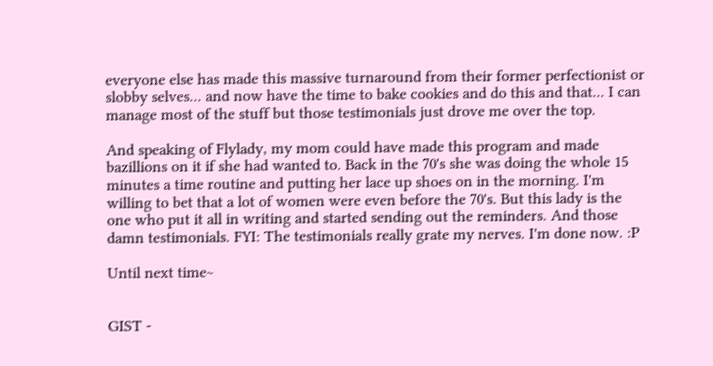everyone else has made this massive turnaround from their former perfectionist or slobby selves... and now have the time to bake cookies and do this and that... I can manage most of the stuff but those testimonials just drove me over the top.

And speaking of Flylady, my mom could have made this program and made bazillions on it if she had wanted to. Back in the 70's she was doing the whole 15 minutes a time routine and putting her lace up shoes on in the morning. I'm willing to bet that a lot of women were even before the 70's. But this lady is the one who put it all in writing and started sending out the reminders. And those damn testimonials. FYI: The testimonials really grate my nerves. I'm done now. :P

Until next time~


GIST -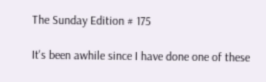The Sunday Edition # 175

It's been awhile since I have done one of these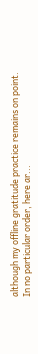although my offline gratitude practice remains on point. In no particular order, here ar...